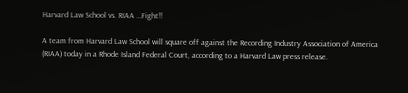Harvard Law School vs. RIAA …Fight!!

A team from Harvard Law School will square off against the Recording Industry Association of America (RIAA) today in a Rhode Island Federal Court, according to a Harvard Law press release.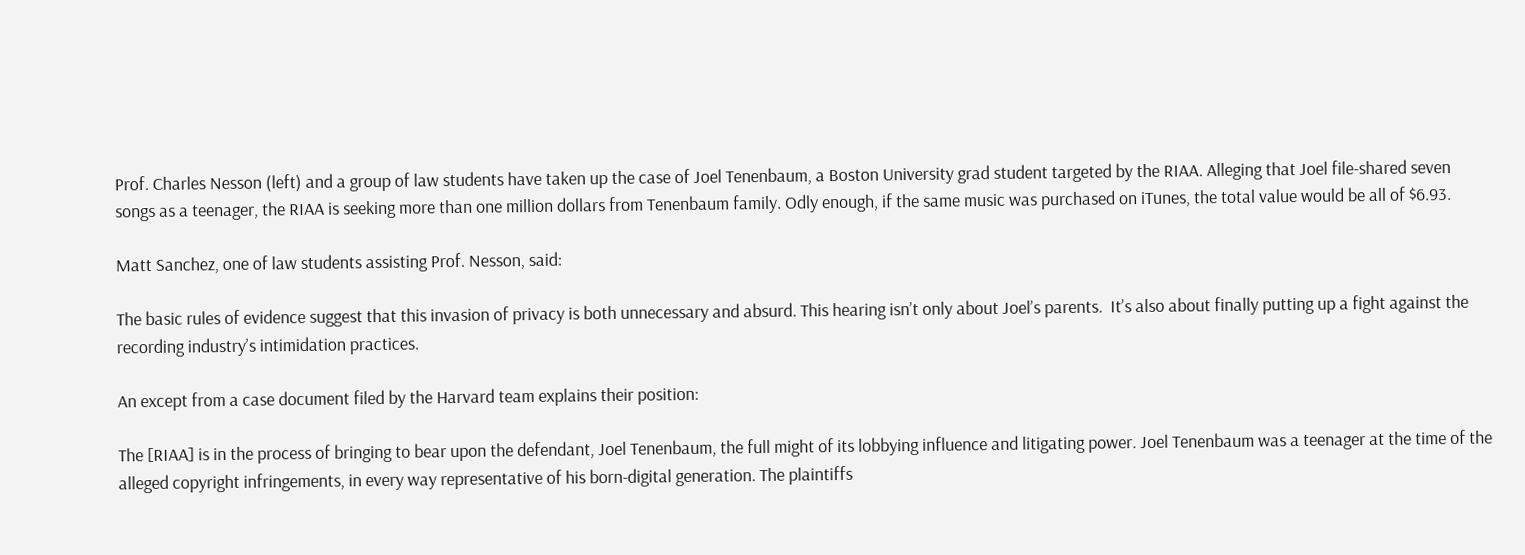Prof. Charles Nesson (left) and a group of law students have taken up the case of Joel Tenenbaum, a Boston University grad student targeted by the RIAA. Alleging that Joel file-shared seven songs as a teenager, the RIAA is seeking more than one million dollars from Tenenbaum family. Odly enough, if the same music was purchased on iTunes, the total value would be all of $6.93.

Matt Sanchez, one of law students assisting Prof. Nesson, said:

The basic rules of evidence suggest that this invasion of privacy is both unnecessary and absurd. This hearing isn’t only about Joel’s parents.  It’s also about finally putting up a fight against the recording industry’s intimidation practices.

An except from a case document filed by the Harvard team explains their position:

The [RIAA] is in the process of bringing to bear upon the defendant, Joel Tenenbaum, the full might of its lobbying influence and litigating power. Joel Tenenbaum was a teenager at the time of the alleged copyright infringements, in every way representative of his born-digital generation. The plaintiffs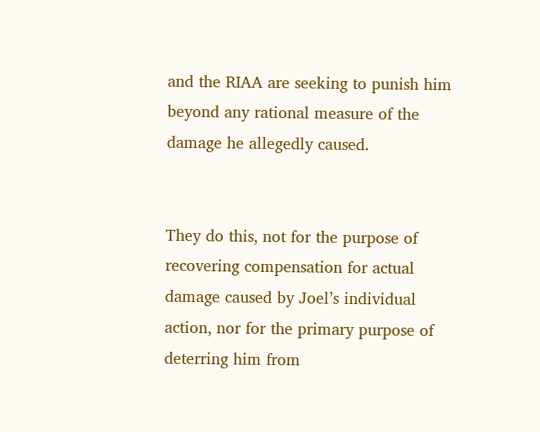and the RIAA are seeking to punish him beyond any rational measure of the damage he allegedly caused.


They do this, not for the purpose of recovering compensation for actual damage caused by Joel’s individual action, nor for the primary purpose of deterring him from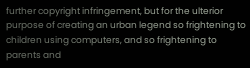further copyright infringement, but for the ulterior purpose of creating an urban legend so frightening to children using computers, and so frightening to parents and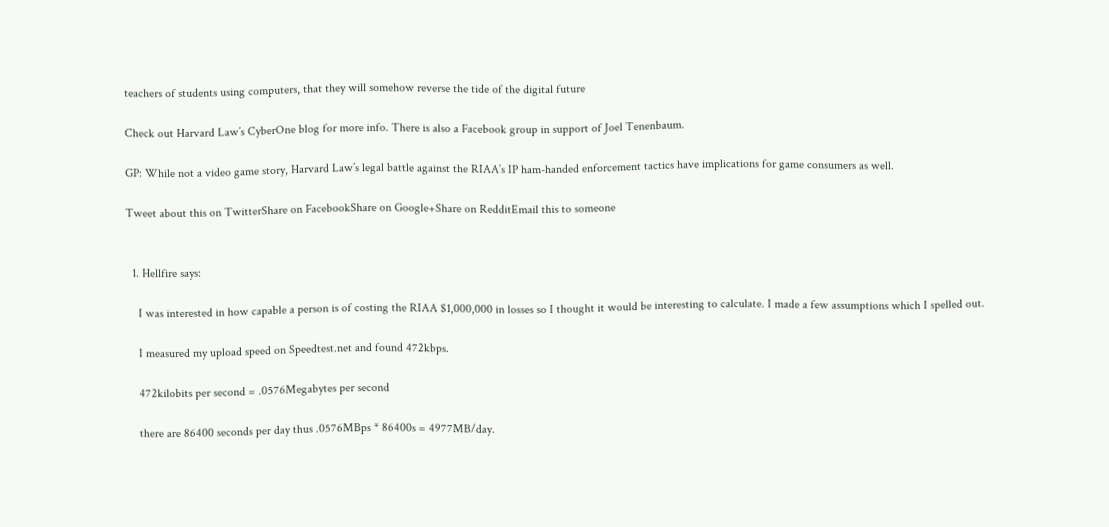teachers of students using computers, that they will somehow reverse the tide of the digital future

Check out Harvard Law’s CyberOne blog for more info. There is also a Facebook group in support of Joel Tenenbaum.

GP: While not a video game story, Harvard Law’s legal battle against the RIAA’s IP ham-handed enforcement tactics have implications for game consumers as well.

Tweet about this on TwitterShare on FacebookShare on Google+Share on RedditEmail this to someone


  1. Hellfire says:

    I was interested in how capable a person is of costing the RIAA $1,000,000 in losses so I thought it would be interesting to calculate. I made a few assumptions which I spelled out.

    I measured my upload speed on Speedtest.net and found 472kbps.

    472kilobits per second = .0576Megabytes per second

    there are 86400 seconds per day thus .0576MBps * 86400s = 4977MB/day.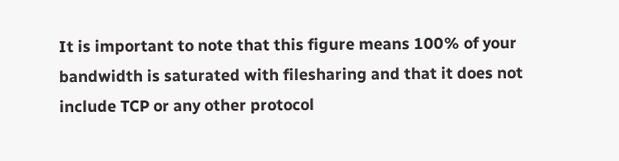It is important to note that this figure means 100% of your bandwidth is saturated with filesharing and that it does not include TCP or any other protocol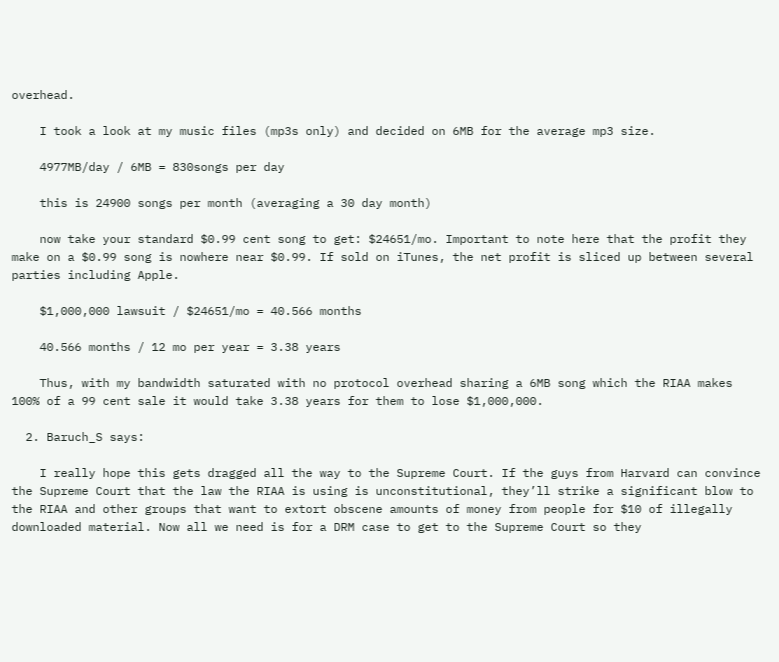overhead.

    I took a look at my music files (mp3s only) and decided on 6MB for the average mp3 size.

    4977MB/day / 6MB = 830songs per day

    this is 24900 songs per month (averaging a 30 day month)

    now take your standard $0.99 cent song to get: $24651/mo. Important to note here that the profit they make on a $0.99 song is nowhere near $0.99. If sold on iTunes, the net profit is sliced up between several parties including Apple.

    $1,000,000 lawsuit / $24651/mo = 40.566 months

    40.566 months / 12 mo per year = 3.38 years

    Thus, with my bandwidth saturated with no protocol overhead sharing a 6MB song which the RIAA makes 100% of a 99 cent sale it would take 3.38 years for them to lose $1,000,000.

  2. Baruch_S says:

    I really hope this gets dragged all the way to the Supreme Court. If the guys from Harvard can convince the Supreme Court that the law the RIAA is using is unconstitutional, they’ll strike a significant blow to the RIAA and other groups that want to extort obscene amounts of money from people for $10 of illegally downloaded material. Now all we need is for a DRM case to get to the Supreme Court so they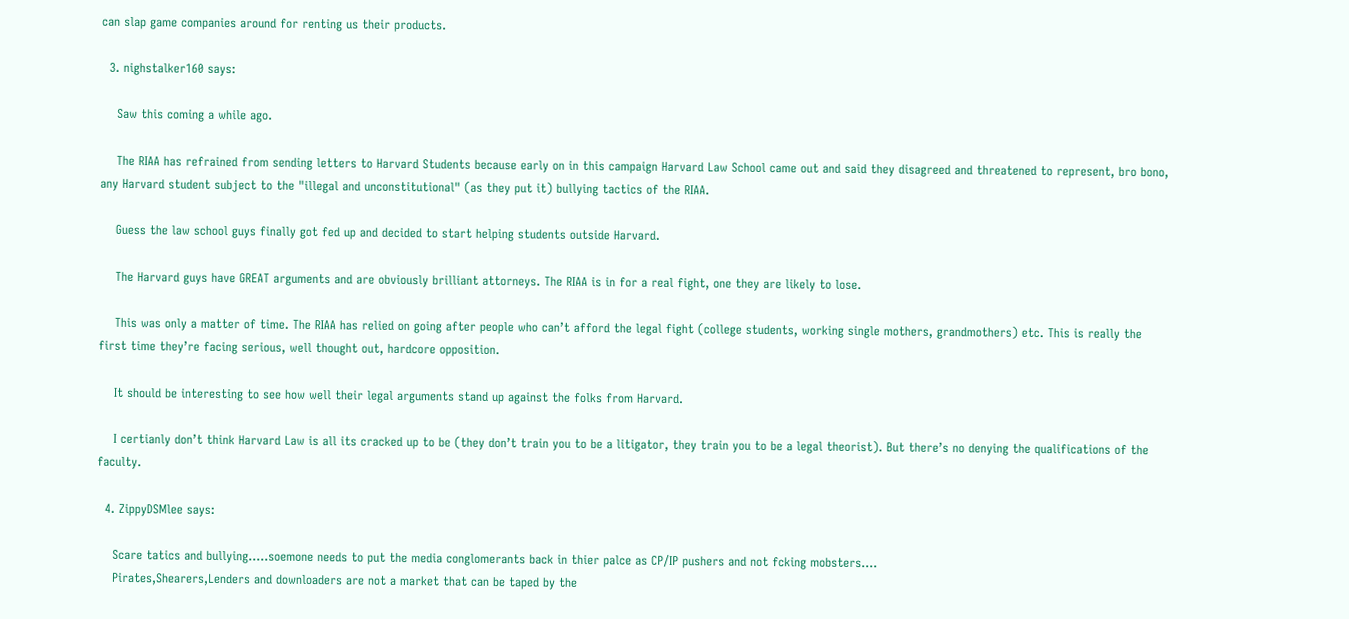can slap game companies around for renting us their products.

  3. nighstalker160 says:

    Saw this coming a while ago.

    The RIAA has refrained from sending letters to Harvard Students because early on in this campaign Harvard Law School came out and said they disagreed and threatened to represent, bro bono, any Harvard student subject to the "illegal and unconstitutional" (as they put it) bullying tactics of the RIAA.

    Guess the law school guys finally got fed up and decided to start helping students outside Harvard.

    The Harvard guys have GREAT arguments and are obviously brilliant attorneys. The RIAA is in for a real fight, one they are likely to lose.

    This was only a matter of time. The RIAA has relied on going after people who can’t afford the legal fight (college students, working single mothers, grandmothers) etc. This is really the first time they’re facing serious, well thought out, hardcore opposition.

    It should be interesting to see how well their legal arguments stand up against the folks from Harvard.

    I certianly don’t think Harvard Law is all its cracked up to be (they don’t train you to be a litigator, they train you to be a legal theorist). But there’s no denying the qualifications of the faculty.

  4. ZippyDSMlee says:

    Scare tatics and bullying…..soemone needs to put the media conglomerants back in thier palce as CP/IP pushers and not fcking mobsters….
    Pirates,Shearers,Lenders and downloaders are not a market that can be taped by the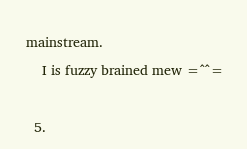mainstream.
    I is fuzzy brained mew =^^=

  5.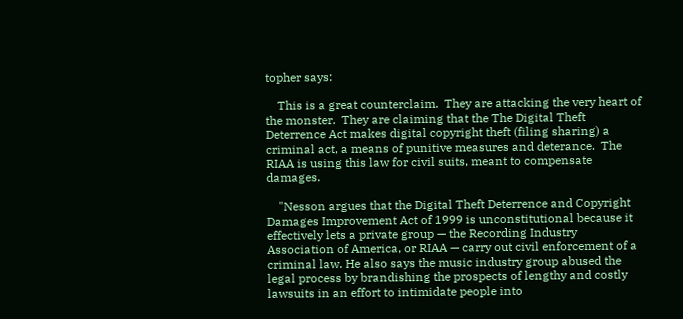topher says:

    This is a great counterclaim.  They are attacking the very heart of the monster.  They are claiming that the The Digital Theft Deterrence Act makes digital copyright theft (filing sharing) a criminal act, a means of punitive measures and deterance.  The RIAA is using this law for civil suits, meant to compensate damages.

    "Nesson argues that the Digital Theft Deterrence and Copyright Damages Improvement Act of 1999 is unconstitutional because it effectively lets a private group — the Recording Industry Association of America, or RIAA — carry out civil enforcement of a criminal law. He also says the music industry group abused the legal process by brandishing the prospects of lengthy and costly lawsuits in an effort to intimidate people into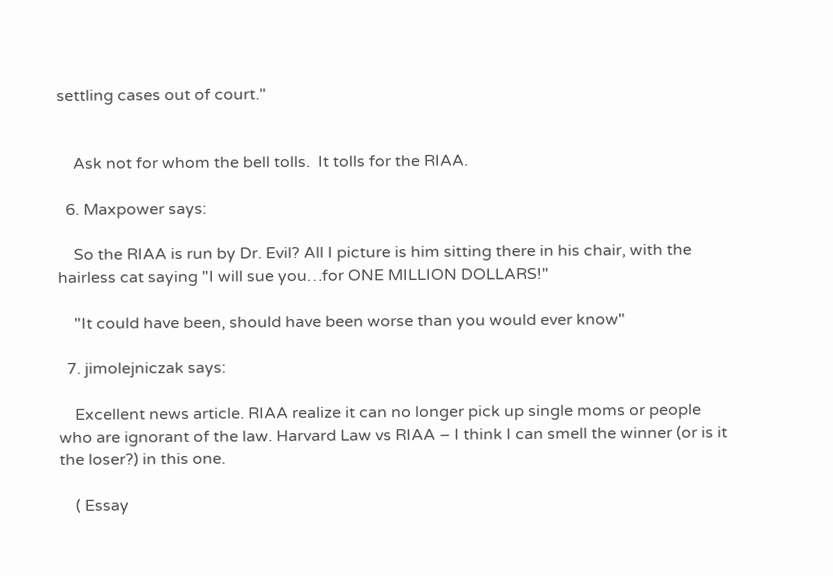settling cases out of court."


    Ask not for whom the bell tolls.  It tolls for the RIAA.

  6. Maxpower says:

    So the RIAA is run by Dr. Evil? All I picture is him sitting there in his chair, with the hairless cat saying "I will sue you…for ONE MILLION DOLLARS!"

    "It could have been, should have been worse than you would ever know"

  7. jimolejniczak says:

    Excellent news article. RIAA realize it can no longer pick up single moms or people who are ignorant of the law. Harvard Law vs RIAA – I think I can smell the winner (or is it the loser?) in this one.

    ( Essay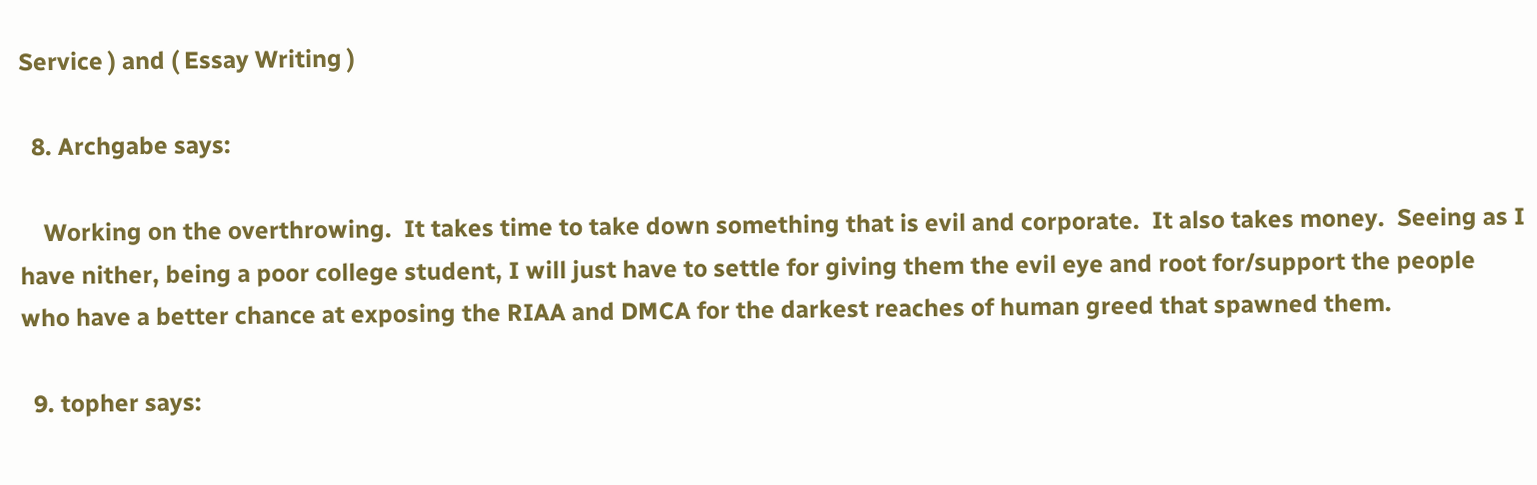Service ) and ( Essay Writing )

  8. Archgabe says:

    Working on the overthrowing.  It takes time to take down something that is evil and corporate.  It also takes money.  Seeing as I have nither, being a poor college student, I will just have to settle for giving them the evil eye and root for/support the people who have a better chance at exposing the RIAA and DMCA for the darkest reaches of human greed that spawned them.

  9. topher says: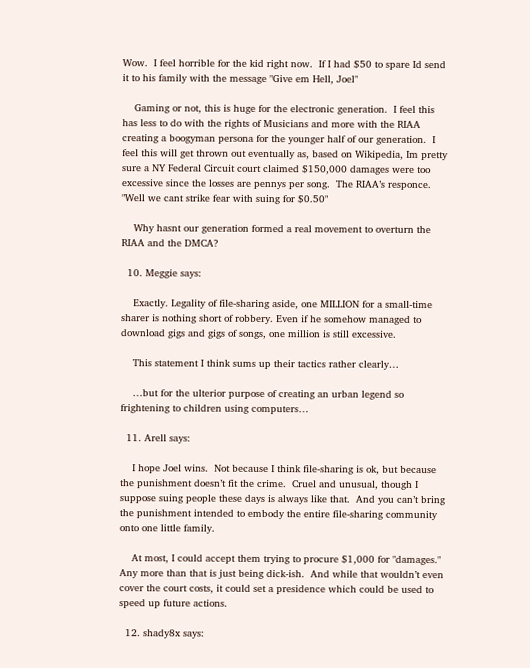Wow.  I feel horrible for the kid right now.  If I had $50 to spare Id send it to his family with the message "Give em Hell, Joel"

    Gaming or not, this is huge for the electronic generation.  I feel this has less to do with the rights of Musicians and more with the RIAA creating a boogyman persona for the younger half of our generation.  I feel this will get thrown out eventually as, based on Wikipedia, Im pretty sure a NY Federal Circuit court claimed $150,000 damages were too excessive since the losses are pennys per song.  The RIAA’s responce.  "Well we cant strike fear with suing for $0.50"

    Why hasnt our generation formed a real movement to overturn the RIAA and the DMCA?

  10. Meggie says:

    Exactly. Legality of file-sharing aside, one MILLION for a small-time sharer is nothing short of robbery. Even if he somehow managed to download gigs and gigs of songs, one million is still excessive.

    This statement I think sums up their tactics rather clearly…

    …but for the ulterior purpose of creating an urban legend so frightening to children using computers…

  11. Arell says:

    I hope Joel wins.  Not because I think file-sharing is ok, but because the punishment doesn’t fit the crime.  Cruel and unusual, though I suppose suing people these days is always like that.  And you can’t bring the punishment intended to embody the entire file-sharing community onto one little family.

    At most, I could accept them trying to procure $1,000 for "damages."  Any more than that is just being dick-ish.  And while that wouldn’t even cover the court costs, it could set a presidence which could be used to speed up future actions.

  12. shady8x says: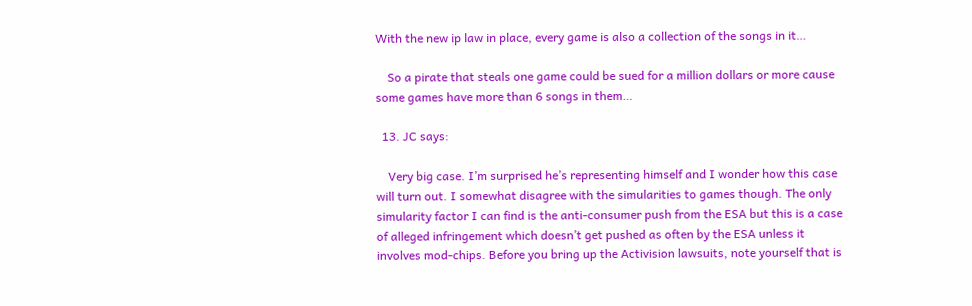With the new ip law in place, every game is also a collection of the songs in it…

    So a pirate that steals one game could be sued for a million dollars or more cause some games have more than 6 songs in them…

  13. JC says:

    Very big case. I’m surprised he’s representing himself and I wonder how this case will turn out. I somewhat disagree with the simularities to games though. The only simularity factor I can find is the anti-consumer push from the ESA but this is a case of alleged infringement which doesn’t get pushed as often by the ESA unless it involves mod-chips. Before you bring up the Activision lawsuits, note yourself that is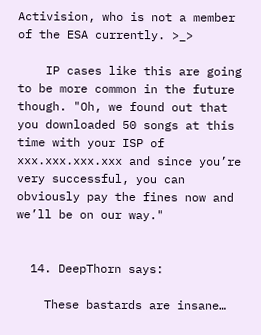Activision, who is not a member of the ESA currently. >_>

    IP cases like this are going to be more common in the future though. "Oh, we found out that you downloaded 50 songs at this time with your ISP of xxx.xxx.xxx.xxx and since you’re very successful, you can obviously pay the fines now and we’ll be on our way."


  14. DeepThorn says:

    These bastards are insane…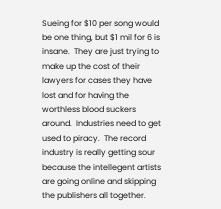Sueing for $10 per song would be one thing, but $1 mil for 6 is insane.  They are just trying to make up the cost of their lawyers for cases they have lost and for having the worthless blood suckers around.  Industries need to get used to piracy.  The record industry is really getting sour because the intellegent artists are going online and skipping the publishers all together.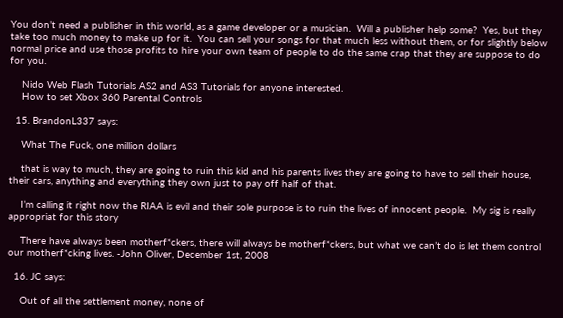You don’t need a publisher in this world, as a game developer or a musician.  Will a publisher help some?  Yes, but they take too much money to make up for it.  You can sell your songs for that much less without them, or for slightly below normal price and use those profits to hire your own team of people to do the same crap that they are suppose to do for you.

    Nido Web Flash Tutorials AS2 and AS3 Tutorials for anyone interested.
    How to set Xbox 360 Parental Controls

  15. BrandonL337 says:

    What The Fuck, one million dollars

    that is way to much, they are going to ruin this kid and his parents lives they are going to have to sell their house, their cars, anything and everything they own just to pay off half of that.

    I’m calling it right now the RIAA is evil and their sole purpose is to ruin the lives of innocent people.  My sig is really appropriat for this story

    There have always been motherf*ckers, there will always be motherf*ckers, but what we can’t do is let them control our motherf*cking lives. -John Oliver, December 1st, 2008

  16. JC says:

    Out of all the settlement money, none of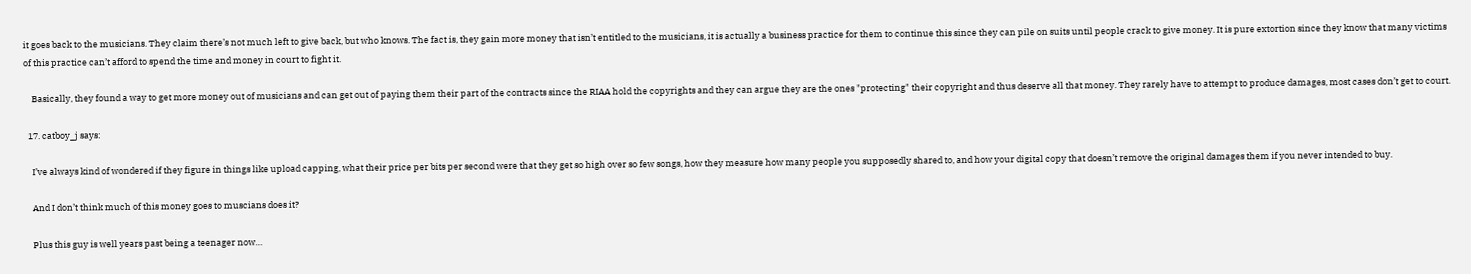it goes back to the musicians. They claim there’s not much left to give back, but who knows. The fact is, they gain more money that isn’t entitled to the musicians, it is actually a business practice for them to continue this since they can pile on suits until people crack to give money. It is pure extortion since they know that many victims of this practice can’t afford to spend the time and money in court to fight it.

    Basically, they found a way to get more money out of musicians and can get out of paying them their part of the contracts since the RIAA hold the copyrights and they can argue they are the ones "protecting" their copyright and thus deserve all that money. They rarely have to attempt to produce damages, most cases don’t get to court.

  17. catboy_j says:

    I’ve always kind of wondered if they figure in things like upload capping, what their price per bits per second were that they get so high over so few songs, how they measure how many people you supposedly shared to, and how your digital copy that doesn’t remove the original damages them if you never intended to buy.

    And I don’t think much of this money goes to muscians does it?

    Plus this guy is well years past being a teenager now…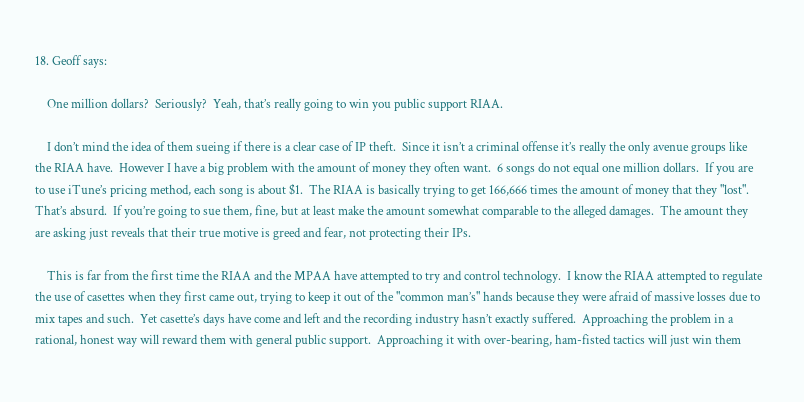18. Geoff says:

    One million dollars?  Seriously?  Yeah, that’s really going to win you public support RIAA.

    I don’t mind the idea of them sueing if there is a clear case of IP theft.  Since it isn’t a criminal offense it’s really the only avenue groups like the RIAA have.  However I have a big problem with the amount of money they often want.  6 songs do not equal one million dollars.  If you are to use iTune’s pricing method, each song is about $1.  The RIAA is basically trying to get 166,666 times the amount of money that they "lost".  That’s absurd.  If you’re going to sue them, fine, but at least make the amount somewhat comparable to the alleged damages.  The amount they are asking just reveals that their true motive is greed and fear, not protecting their IPs.

    This is far from the first time the RIAA and the MPAA have attempted to try and control technology.  I know the RIAA attempted to regulate the use of casettes when they first came out, trying to keep it out of the "common man’s" hands because they were afraid of massive losses due to mix tapes and such.  Yet casette’s days have come and left and the recording industry hasn’t exactly suffered.  Approaching the problem in a rational, honest way will reward them with general public support.  Approaching it with over-bearing, ham-fisted tactics will just win them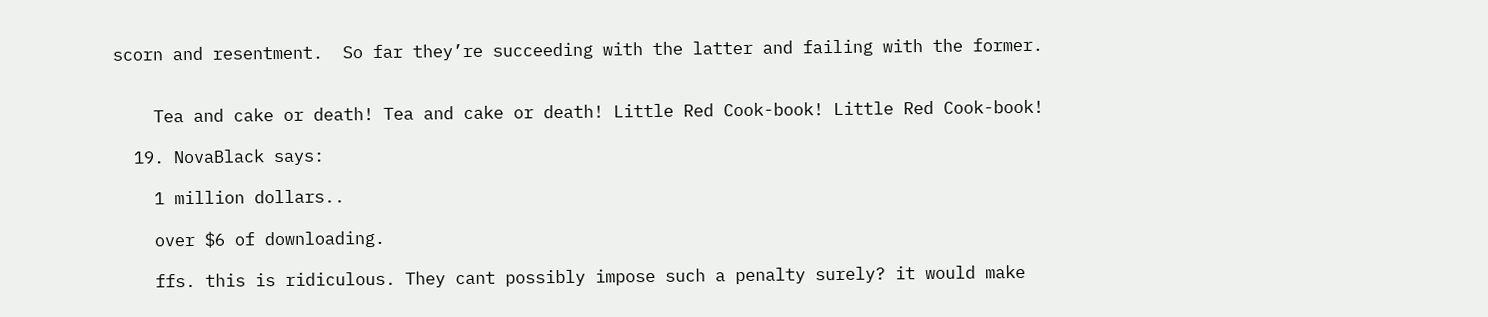scorn and resentment.  So far they’re succeeding with the latter and failing with the former.


    Tea and cake or death! Tea and cake or death! Little Red Cook-book! Little Red Cook-book!

  19. NovaBlack says:

    1 million dollars..

    over $6 of downloading.

    ffs. this is ridiculous. They cant possibly impose such a penalty surely? it would make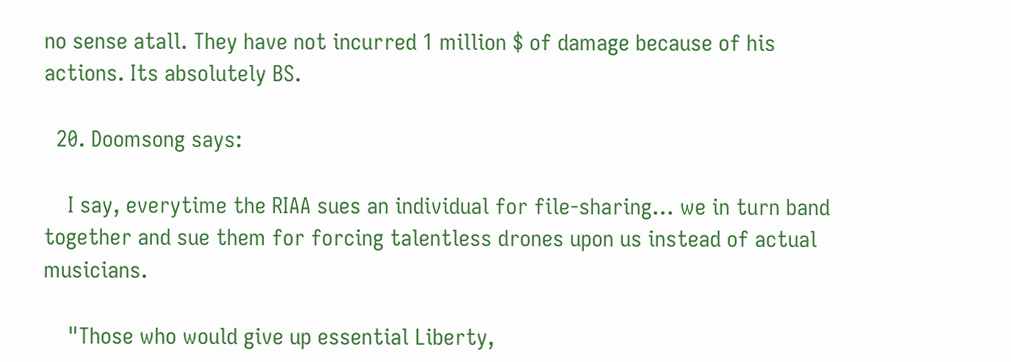no sense atall. They have not incurred 1 million $ of damage because of his actions. Its absolutely BS.

  20. Doomsong says:

    I say, everytime the RIAA sues an individual for file-sharing… we in turn band together and sue them for forcing talentless drones upon us instead of actual musicians.

    "Those who would give up essential Liberty,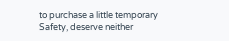to purchase a little temporary Safety, deserve neither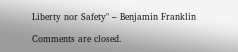Liberty nor Safety" – Benjamin Franklin

Comments are closed.